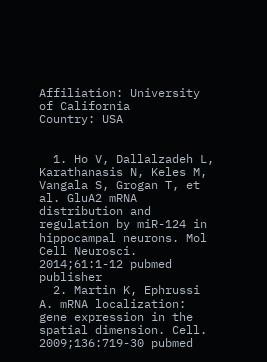Affiliation: University of California
Country: USA


  1. Ho V, Dallalzadeh L, Karathanasis N, Keles M, Vangala S, Grogan T, et al. GluA2 mRNA distribution and regulation by miR-124 in hippocampal neurons. Mol Cell Neurosci. 2014;61:1-12 pubmed publisher
  2. Martin K, Ephrussi A. mRNA localization: gene expression in the spatial dimension. Cell. 2009;136:719-30 pubmed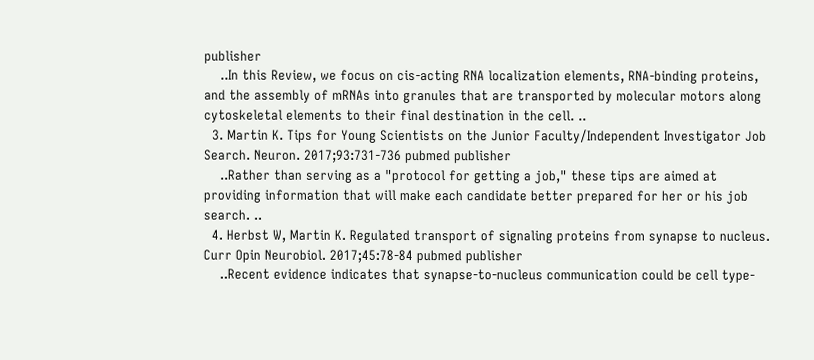publisher
    ..In this Review, we focus on cis-acting RNA localization elements, RNA-binding proteins, and the assembly of mRNAs into granules that are transported by molecular motors along cytoskeletal elements to their final destination in the cell. ..
  3. Martin K. Tips for Young Scientists on the Junior Faculty/Independent Investigator Job Search. Neuron. 2017;93:731-736 pubmed publisher
    ..Rather than serving as a "protocol for getting a job," these tips are aimed at providing information that will make each candidate better prepared for her or his job search. ..
  4. Herbst W, Martin K. Regulated transport of signaling proteins from synapse to nucleus. Curr Opin Neurobiol. 2017;45:78-84 pubmed publisher
    ..Recent evidence indicates that synapse-to-nucleus communication could be cell type-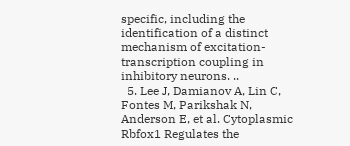specific, including the identification of a distinct mechanism of excitation-transcription coupling in inhibitory neurons. ..
  5. Lee J, Damianov A, Lin C, Fontes M, Parikshak N, Anderson E, et al. Cytoplasmic Rbfox1 Regulates the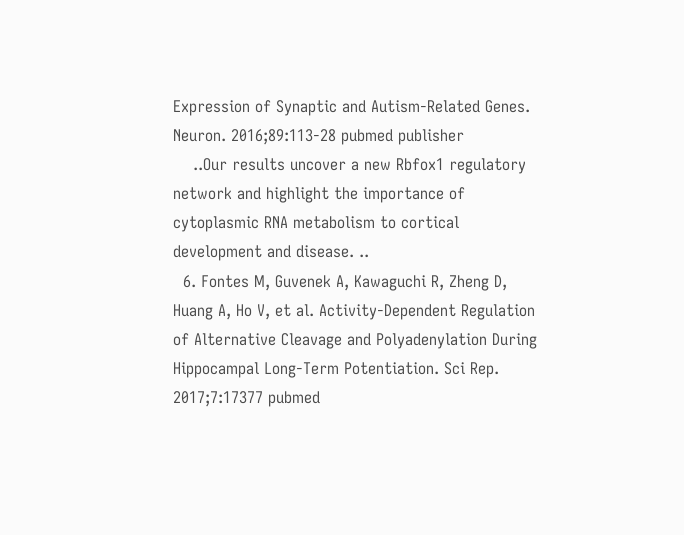Expression of Synaptic and Autism-Related Genes. Neuron. 2016;89:113-28 pubmed publisher
    ..Our results uncover a new Rbfox1 regulatory network and highlight the importance of cytoplasmic RNA metabolism to cortical development and disease. ..
  6. Fontes M, Guvenek A, Kawaguchi R, Zheng D, Huang A, Ho V, et al. Activity-Dependent Regulation of Alternative Cleavage and Polyadenylation During Hippocampal Long-Term Potentiation. Sci Rep. 2017;7:17377 pubmed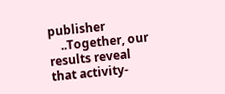publisher
    ..Together, our results reveal that activity-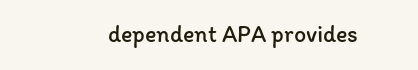dependent APA provides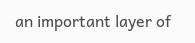an important layer of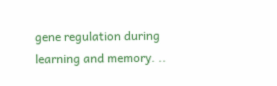gene regulation during learning and memory. ..